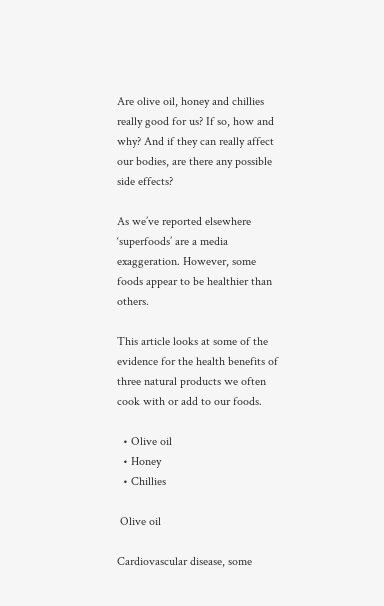Are olive oil, honey and chillies really good for us? If so, how and why? And if they can really affect our bodies, are there any possible side effects?

As we’ve reported elsewhere ‘superfoods’ are a media exaggeration. However, some foods appear to be healthier than others.

This article looks at some of the evidence for the health benefits of three natural products we often cook with or add to our foods.

  • Olive oil
  • Honey
  • Chillies

 Olive oil

Cardiovascular disease, some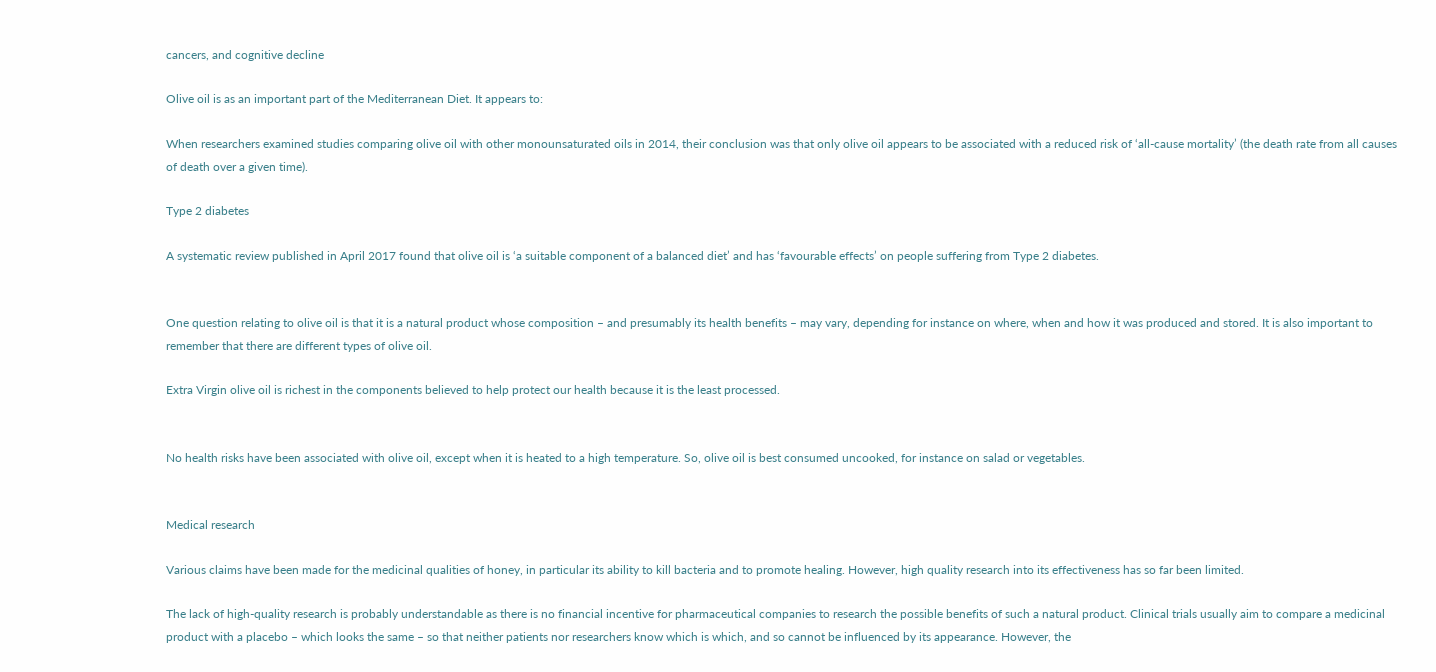cancers, and cognitive decline

Olive oil is as an important part of the Mediterranean Diet. It appears to:

When researchers examined studies comparing olive oil with other monounsaturated oils in 2014, their conclusion was that only olive oil appears to be associated with a reduced risk of ‘all-cause mortality’ (the death rate from all causes of death over a given time).

Type 2 diabetes

A systematic review published in April 2017 found that olive oil is ‘a suitable component of a balanced diet’ and has ‘favourable effects’ on people suffering from Type 2 diabetes.


One question relating to olive oil is that it is a natural product whose composition – and presumably its health benefits – may vary, depending for instance on where, when and how it was produced and stored. It is also important to remember that there are different types of olive oil.

Extra Virgin olive oil is richest in the components believed to help protect our health because it is the least processed.


No health risks have been associated with olive oil, except when it is heated to a high temperature. So, olive oil is best consumed uncooked, for instance on salad or vegetables.


Medical research

Various claims have been made for the medicinal qualities of honey, in particular its ability to kill bacteria and to promote healing. However, high quality research into its effectiveness has so far been limited.

The lack of high-quality research is probably understandable as there is no financial incentive for pharmaceutical companies to research the possible benefits of such a natural product. Clinical trials usually aim to compare a medicinal product with a placebo – which looks the same – so that neither patients nor researchers know which is which, and so cannot be influenced by its appearance. However, the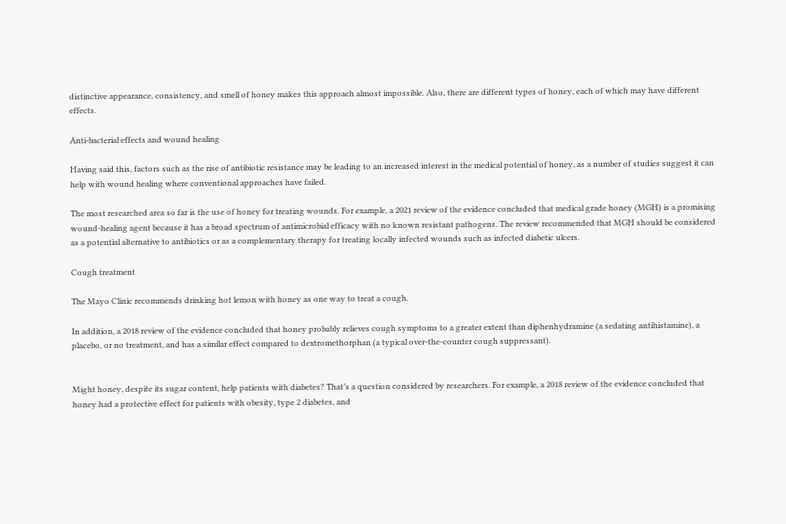distinctive appearance, consistency, and smell of honey makes this approach almost impossible. Also, there are different types of honey, each of which may have different effects.

Anti-bacterial effects and wound healing

Having said this, factors such as the rise of antibiotic resistance may be leading to an increased interest in the medical potential of honey, as a number of studies suggest it can help with wound healing where conventional approaches have failed.

The most researched area so far is the use of honey for treating wounds. For example, a 2021 review of the evidence concluded that medical grade honey (MGH) is a promising wound-healing agent because it has a broad spectrum of antimicrobial efficacy with no known resistant pathogens. The review recommended that MGH should be considered as a potential alternative to antibiotics or as a complementary therapy for treating locally infected wounds such as infected diabetic ulcers.

Cough treatment

The Mayo Clinic recommends drinking hot lemon with honey as one way to treat a cough.

In addition, a 2018 review of the evidence concluded that honey probably relieves cough symptoms to a greater extent than diphenhydramine (a sedating antihistamine), a placebo, or no treatment, and has a similar effect compared to dextromethorphan (a typical over-the-counter cough suppressant).


Might honey, despite its sugar content, help patients with diabetes? That’s a question considered by researchers. For example, a 2018 review of the evidence concluded that honey had a protective effect for patients with obesity, type 2 diabetes, and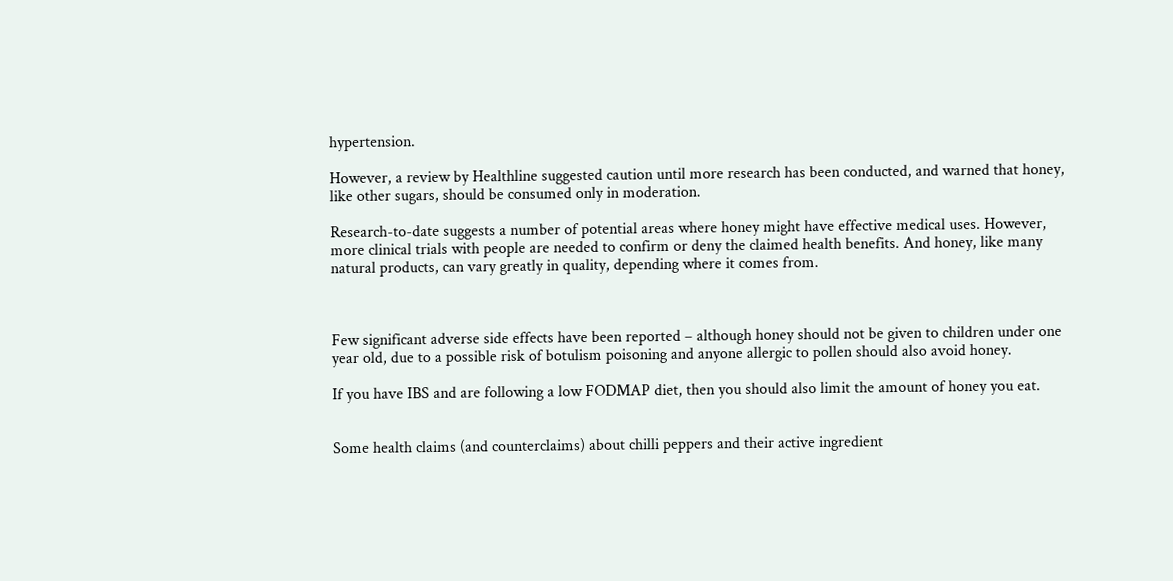hypertension.

However, a review by Healthline suggested caution until more research has been conducted, and warned that honey, like other sugars, should be consumed only in moderation.

Research-to-date suggests a number of potential areas where honey might have effective medical uses. However, more clinical trials with people are needed to confirm or deny the claimed health benefits. And honey, like many natural products, can vary greatly in quality, depending where it comes from.



Few significant adverse side effects have been reported – although honey should not be given to children under one year old, due to a possible risk of botulism poisoning and anyone allergic to pollen should also avoid honey.

If you have IBS and are following a low FODMAP diet, then you should also limit the amount of honey you eat.


Some health claims (and counterclaims) about chilli peppers and their active ingredient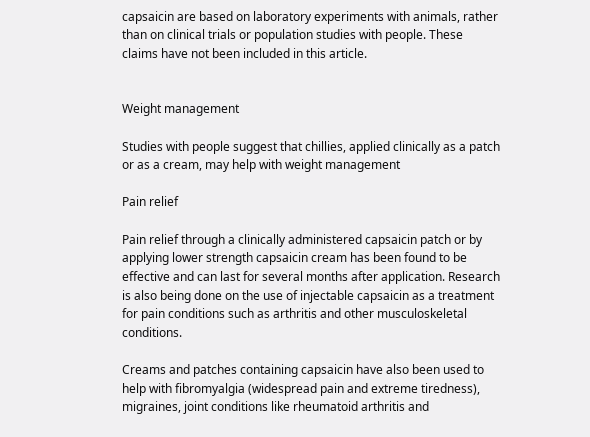capsaicin are based on laboratory experiments with animals, rather than on clinical trials or population studies with people. These claims have not been included in this article.


Weight management

Studies with people suggest that chillies, applied clinically as a patch or as a cream, may help with weight management

Pain relief

Pain relief through a clinically administered capsaicin patch or by applying lower strength capsaicin cream has been found to be effective and can last for several months after application. Research is also being done on the use of injectable capsaicin as a treatment for pain conditions such as arthritis and other musculoskeletal conditions.

Creams and patches containing capsaicin have also been used to help with fibromyalgia (widespread pain and extreme tiredness), migraines, joint conditions like rheumatoid arthritis and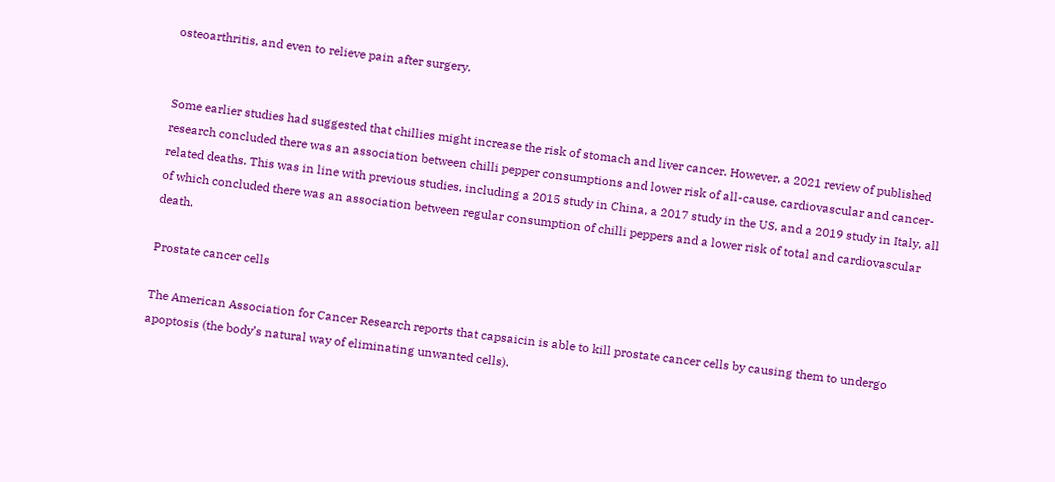osteoarthritis, and even to relieve pain after surgery.


Some earlier studies had suggested that chillies might increase the risk of stomach and liver cancer. However, a 2021 review of published research concluded there was an association between chilli pepper consumptions and lower risk of all-cause, cardiovascular and cancer-related deaths. This was in line with previous studies, including a 2015 study in China, a 2017 study in the US, and a 2019 study in Italy, all of which concluded there was an association between regular consumption of chilli peppers and a lower risk of total and cardiovascular death.

Prostate cancer cells

The American Association for Cancer Research reports that capsaicin is able to kill prostate cancer cells by causing them to undergo apoptosis (the body’s natural way of eliminating unwanted cells).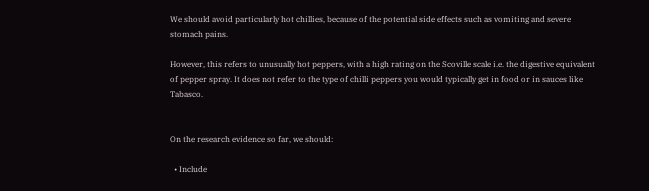We should avoid particularly hot chillies, because of the potential side effects such as vomiting and severe stomach pains.

However, this refers to unusually hot peppers, with a high rating on the Scoville scale i.e. the digestive equivalent of pepper spray. It does not refer to the type of chilli peppers you would typically get in food or in sauces like Tabasco.


On the research evidence so far, we should:

  • Include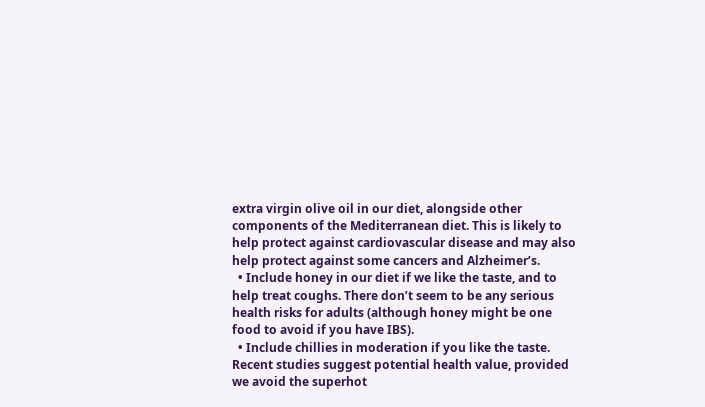extra virgin olive oil in our diet, alongside other components of the Mediterranean diet. This is likely to help protect against cardiovascular disease and may also help protect against some cancers and Alzheimer’s.
  • Include honey in our diet if we like the taste, and to help treat coughs. There don’t seem to be any serious health risks for adults (although honey might be one food to avoid if you have IBS).
  • Include chillies in moderation if you like the taste. Recent studies suggest potential health value, provided we avoid the superhot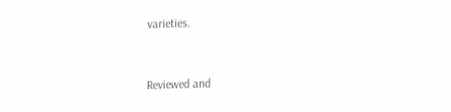varieties.


Reviewed and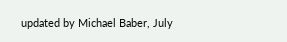updated by Michael Baber, July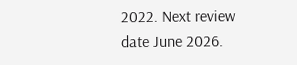2022. Next review date June 2026.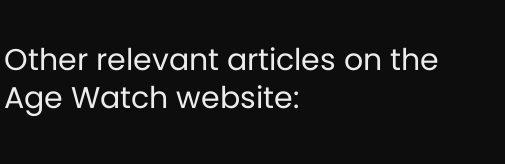Other relevant articles on the Age Watch website: